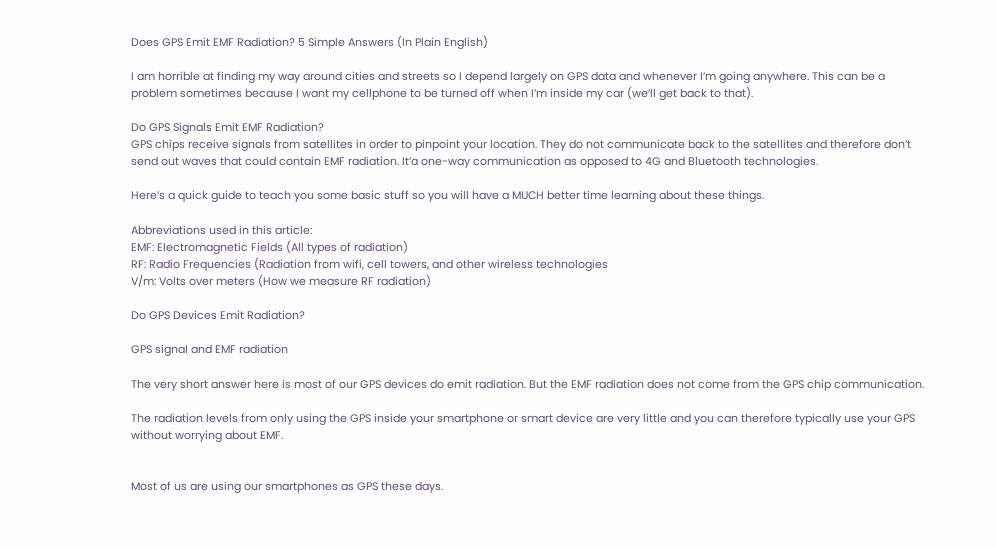Does GPS Emit EMF Radiation? 5 Simple Answers (In Plain English)

I am horrible at finding my way around cities and streets so I depend largely on GPS data and whenever I’m going anywhere. This can be a problem sometimes because I want my cellphone to be turned off when I’m inside my car (we’ll get back to that).

Do GPS Signals Emit EMF Radiation?
GPS chips receive signals from satellites in order to pinpoint your location. They do not communicate back to the satellites and therefore don’t send out waves that could contain EMF radiation. It’a one-way communication as opposed to 4G and Bluetooth technologies.

Here’s a quick guide to teach you some basic stuff so you will have a MUCH better time learning about these things.

Abbreviations used in this article:
EMF: Electromagnetic Fields (All types of radiation)
RF: Radio Frequencies (Radiation from wifi, cell towers, and other wireless technologies
V/m: Volts over meters (How we measure RF radiation)

Do GPS Devices Emit Radiation?

GPS signal and EMF radiation

The very short answer here is most of our GPS devices do emit radiation. But the EMF radiation does not come from the GPS chip communication.

The radiation levels from only using the GPS inside your smartphone or smart device are very little and you can therefore typically use your GPS without worrying about EMF.


Most of us are using our smartphones as GPS these days.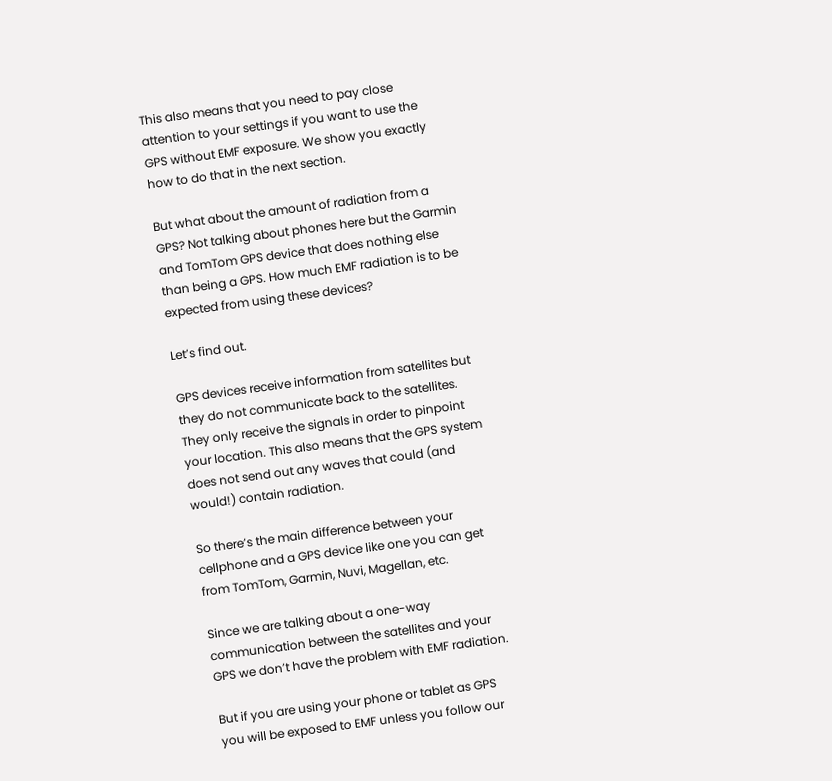This also means that you need to pay close attention to your settings if you want to use the GPS without EMF exposure. We show you exactly how to do that in the next section.

But what about the amount of radiation from a GPS? Not talking about phones here but the Garmin and TomTom GPS device that does nothing else than being a GPS. How much EMF radiation is to be expected from using these devices?

Let’s find out.

GPS devices receive information from satellites but they do not communicate back to the satellites. They only receive the signals in order to pinpoint your location. This also means that the GPS system does not send out any waves that could (and would!) contain radiation.

So there’s the main difference between your cellphone and a GPS device like one you can get from TomTom, Garmin, Nuvi, Magellan, etc.

Since we are talking about a one-way communication between the satellites and your GPS we don’t have the problem with EMF radiation.

But if you are using your phone or tablet as GPS you will be exposed to EMF unless you follow our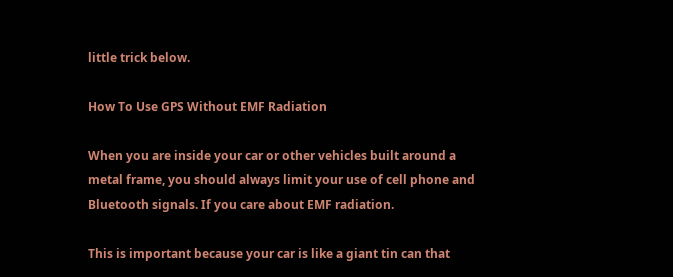little trick below.

How To Use GPS Without EMF Radiation

When you are inside your car or other vehicles built around a metal frame, you should always limit your use of cell phone and Bluetooth signals. If you care about EMF radiation.

This is important because your car is like a giant tin can that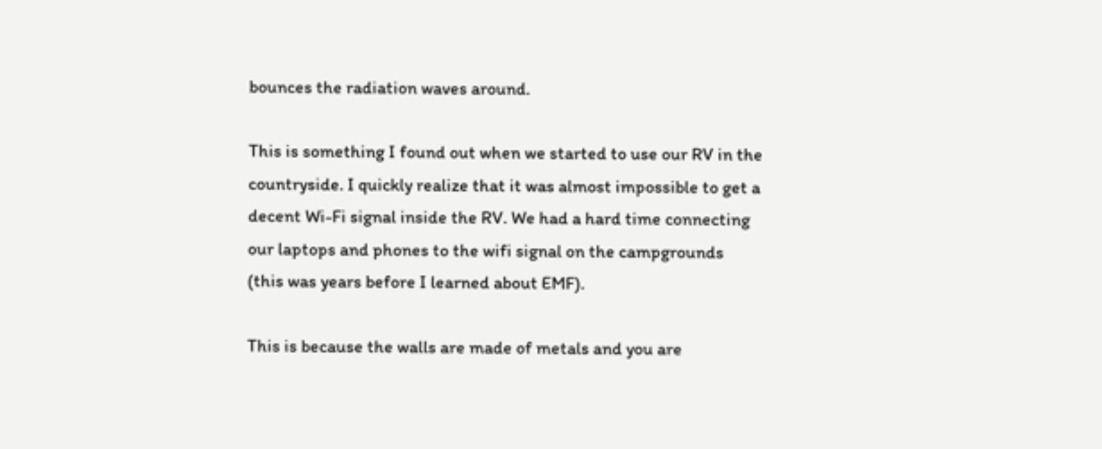bounces the radiation waves around.

This is something I found out when we started to use our RV in the countryside. I quickly realize that it was almost impossible to get a decent Wi-Fi signal inside the RV. We had a hard time connecting our laptops and phones to the wifi signal on the campgrounds (this was years before I learned about EMF).

This is because the walls are made of metals and you are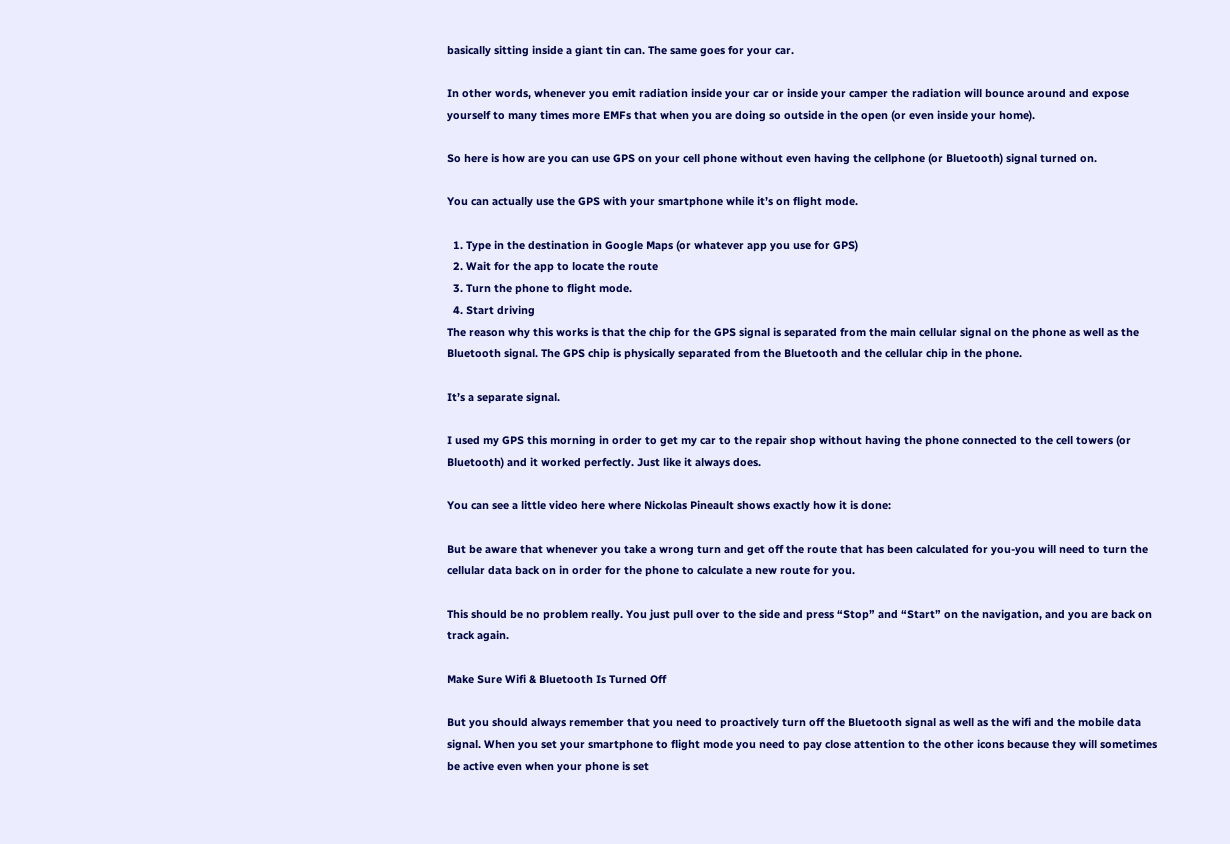basically sitting inside a giant tin can. The same goes for your car.

In other words, whenever you emit radiation inside your car or inside your camper the radiation will bounce around and expose yourself to many times more EMFs that when you are doing so outside in the open (or even inside your home).

So here is how are you can use GPS on your cell phone without even having the cellphone (or Bluetooth) signal turned on.

You can actually use the GPS with your smartphone while it’s on flight mode.

  1. Type in the destination in Google Maps (or whatever app you use for GPS)
  2. Wait for the app to locate the route
  3. Turn the phone to flight mode.
  4. Start driving
The reason why this works is that the chip for the GPS signal is separated from the main cellular signal on the phone as well as the Bluetooth signal. The GPS chip is physically separated from the Bluetooth and the cellular chip in the phone.

It’s a separate signal.

I used my GPS this morning in order to get my car to the repair shop without having the phone connected to the cell towers (or Bluetooth) and it worked perfectly. Just like it always does.

You can see a little video here where Nickolas Pineault shows exactly how it is done:

But be aware that whenever you take a wrong turn and get off the route that has been calculated for you-you will need to turn the cellular data back on in order for the phone to calculate a new route for you.

This should be no problem really. You just pull over to the side and press “Stop” and “Start” on the navigation, and you are back on track again.

Make Sure Wifi & Bluetooth Is Turned Off

But you should always remember that you need to proactively turn off the Bluetooth signal as well as the wifi and the mobile data signal. When you set your smartphone to flight mode you need to pay close attention to the other icons because they will sometimes be active even when your phone is set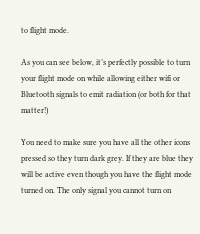to flight mode.

As you can see below, it’s perfectly possible to turn your flight mode on while allowing either wifi or Bluetooth signals to emit radiation (or both for that matter!)

You need to make sure you have all the other icons pressed so they turn dark grey. If they are blue they will be active even though you have the flight mode turned on. The only signal you cannot turn on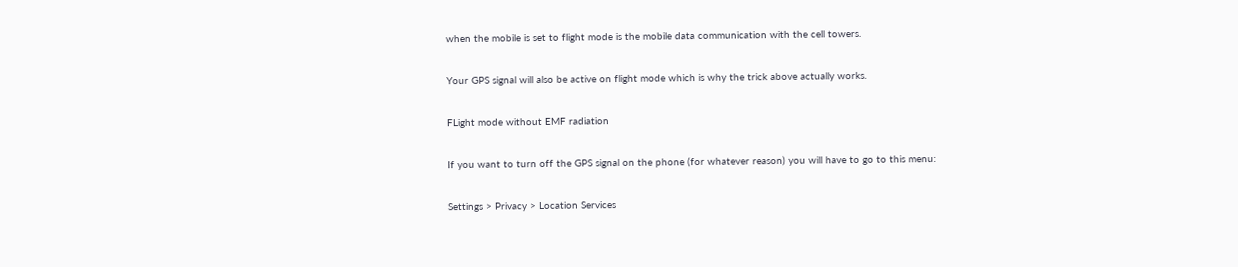when the mobile is set to flight mode is the mobile data communication with the cell towers.

Your GPS signal will also be active on flight mode which is why the trick above actually works.

FLight mode without EMF radiation

If you want to turn off the GPS signal on the phone (for whatever reason) you will have to go to this menu:

Settings > Privacy > Location Services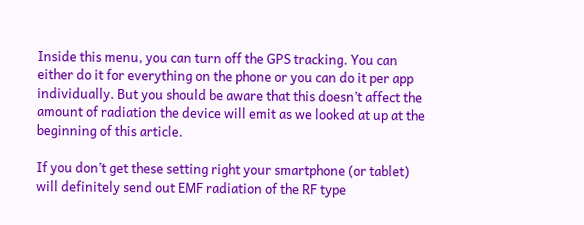Inside this menu, you can turn off the GPS tracking. You can either do it for everything on the phone or you can do it per app individually. But you should be aware that this doesn’t affect the amount of radiation the device will emit as we looked at up at the beginning of this article.

If you don’t get these setting right your smartphone (or tablet) will definitely send out EMF radiation of the RF type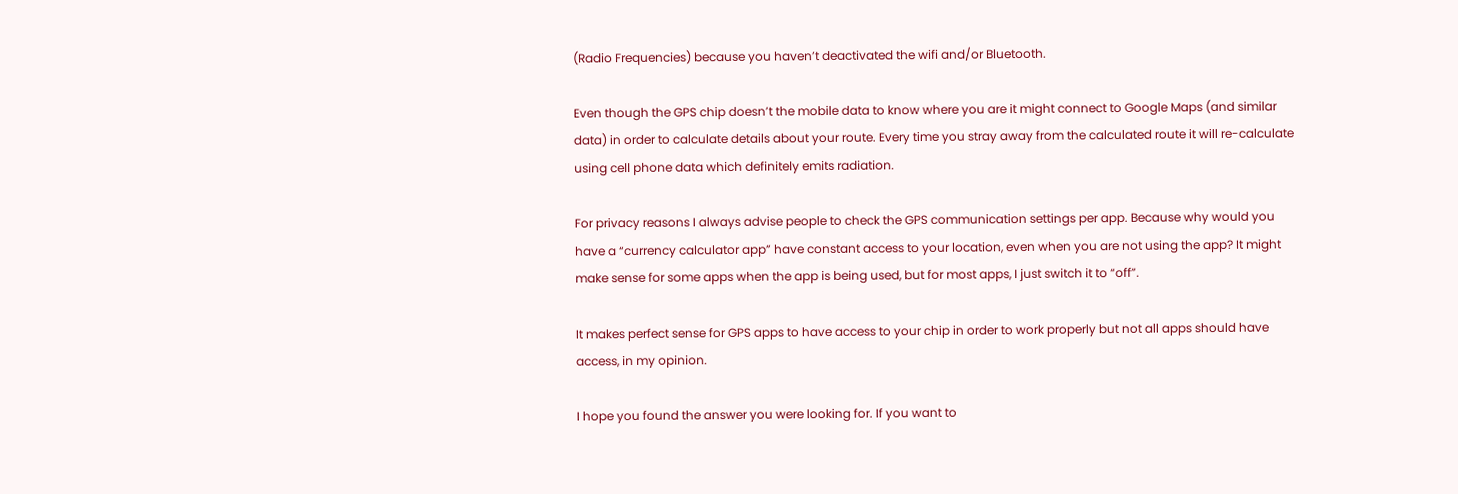(Radio Frequencies) because you haven’t deactivated the wifi and/or Bluetooth.

Even though the GPS chip doesn’t the mobile data to know where you are it might connect to Google Maps (and similar data) in order to calculate details about your route. Every time you stray away from the calculated route it will re-calculate using cell phone data which definitely emits radiation.

For privacy reasons I always advise people to check the GPS communication settings per app. Because why would you have a “currency calculator app” have constant access to your location, even when you are not using the app? It might make sense for some apps when the app is being used, but for most apps, I just switch it to “off”.

It makes perfect sense for GPS apps to have access to your chip in order to work properly but not all apps should have access, in my opinion.

I hope you found the answer you were looking for. If you want to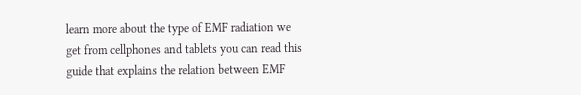learn more about the type of EMF radiation we get from cellphones and tablets you can read this guide that explains the relation between EMF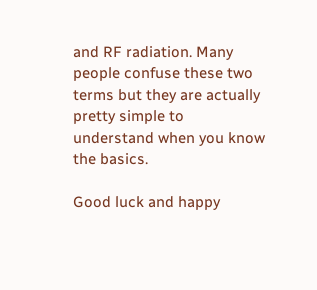and RF radiation. Many people confuse these two terms but they are actually pretty simple to understand when you know the basics.

Good luck and happy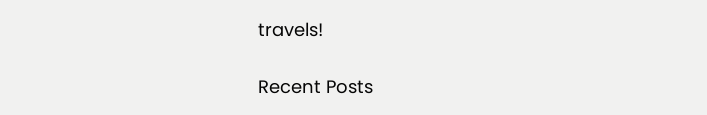travels!

Recent Posts